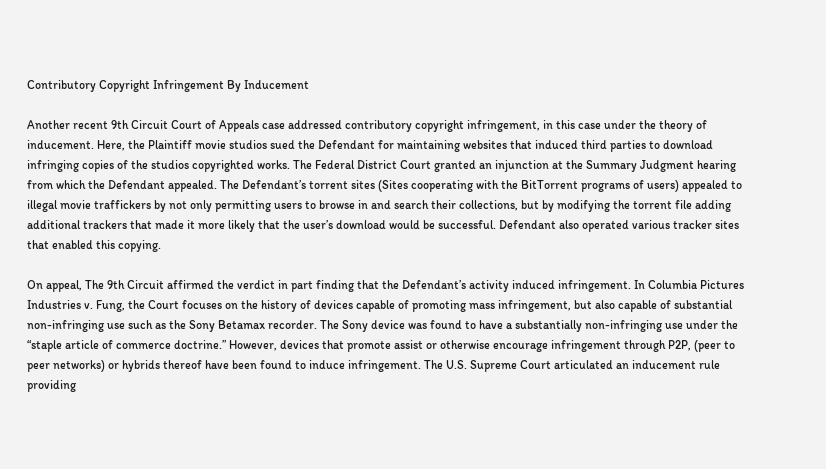Contributory Copyright Infringement By Inducement

Another recent 9th Circuit Court of Appeals case addressed contributory copyright infringement, in this case under the theory of inducement. Here, the Plaintiff movie studios sued the Defendant for maintaining websites that induced third parties to download infringing copies of the studios copyrighted works. The Federal District Court granted an injunction at the Summary Judgment hearing from which the Defendant appealed. The Defendant’s torrent sites (Sites cooperating with the BitTorrent programs of users) appealed to illegal movie traffickers by not only permitting users to browse in and search their collections, but by modifying the torrent file adding additional trackers that made it more likely that the user’s download would be successful. Defendant also operated various tracker sites that enabled this copying.

On appeal, The 9th Circuit affirmed the verdict in part finding that the Defendant’s activity induced infringement. In Columbia Pictures Industries v. Fung, the Court focuses on the history of devices capable of promoting mass infringement, but also capable of substantial non-infringing use such as the Sony Betamax recorder. The Sony device was found to have a substantially non-infringing use under the “staple article of commerce doctrine.” However, devices that promote assist or otherwise encourage infringement through P2P, (peer to peer networks) or hybrids thereof have been found to induce infringement. The U.S. Supreme Court articulated an inducement rule providing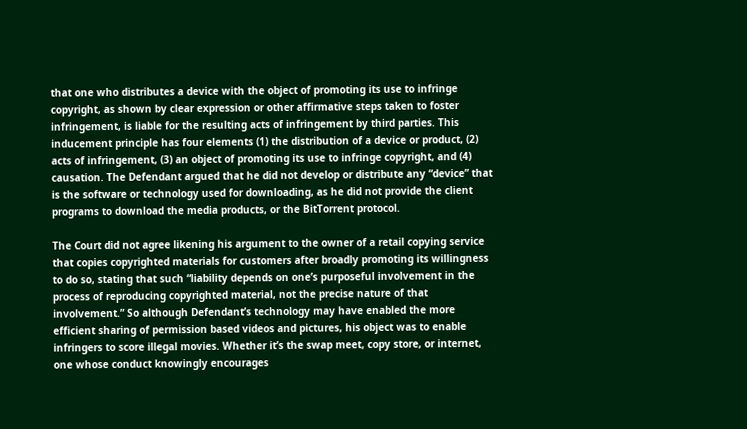that one who distributes a device with the object of promoting its use to infringe copyright, as shown by clear expression or other affirmative steps taken to foster infringement, is liable for the resulting acts of infringement by third parties. This inducement principle has four elements (1) the distribution of a device or product, (2) acts of infringement, (3) an object of promoting its use to infringe copyright, and (4) causation. The Defendant argued that he did not develop or distribute any “device” that is the software or technology used for downloading, as he did not provide the client programs to download the media products, or the BitTorrent protocol.

The Court did not agree likening his argument to the owner of a retail copying service that copies copyrighted materials for customers after broadly promoting its willingness to do so, stating that such “liability depends on one’s purposeful involvement in the process of reproducing copyrighted material, not the precise nature of that involvement.” So although Defendant’s technology may have enabled the more efficient sharing of permission based videos and pictures, his object was to enable infringers to score illegal movies. Whether it’s the swap meet, copy store, or internet, one whose conduct knowingly encourages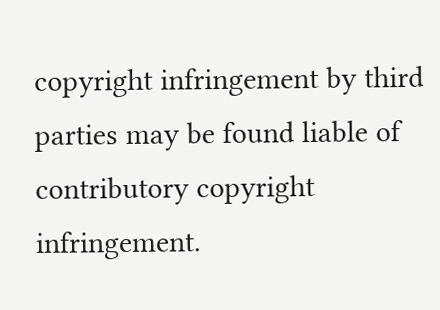copyright infringement by third parties may be found liable of contributory copyright infringement.